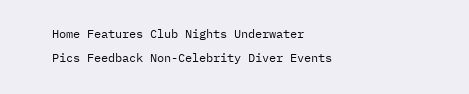Home Features Club Nights Underwater Pics Feedback Non-Celebrity Diver Events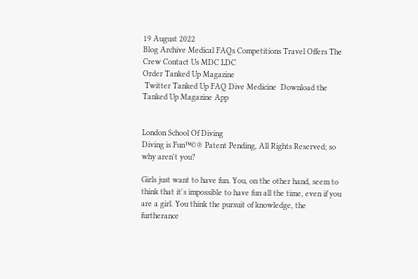19 August 2022
Blog Archive Medical FAQs Competitions Travel Offers The Crew Contact Us MDC LDC
Order Tanked Up Magazine
 Twitter Tanked Up FAQ Dive Medicine  Download the Tanked Up Magazine App


London School Of Diving
Diving is Fun™©® Patent Pending, All Rights Reserved; so why aren't you?

Girls just want to have fun. You, on the other hand, seem to think that it's impossible to have fun all the time, even if you are a girl. You think the pursuit of knowledge, the furtherance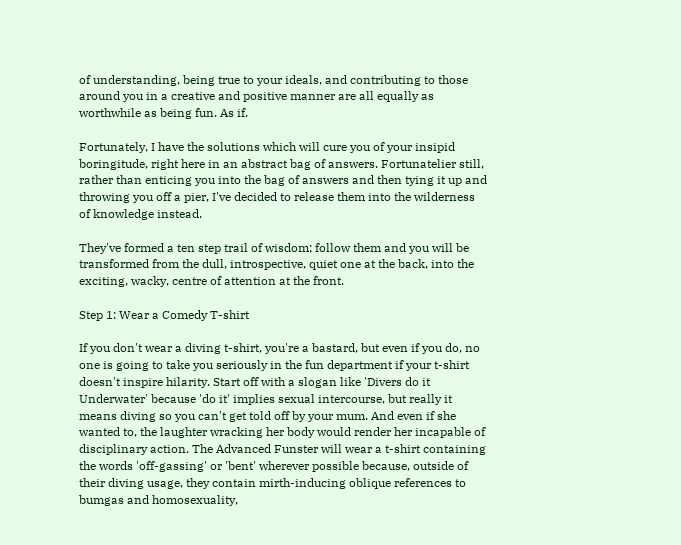of understanding, being true to your ideals, and contributing to those around you in a creative and positive manner are all equally as worthwhile as being fun. As if.

Fortunately, I have the solutions which will cure you of your insipid boringitude, right here in an abstract bag of answers. Fortunatelier still, rather than enticing you into the bag of answers and then tying it up and throwing you off a pier, I've decided to release them into the wilderness of knowledge instead.

They've formed a ten step trail of wisdom; follow them and you will be transformed from the dull, introspective, quiet one at the back, into the exciting, wacky, centre of attention at the front.

Step 1: Wear a Comedy T-shirt

If you don't wear a diving t-shirt, you're a bastard, but even if you do, no one is going to take you seriously in the fun department if your t-shirt doesn't inspire hilarity. Start off with a slogan like 'Divers do it Underwater' because 'do it' implies sexual intercourse, but really it means diving so you can't get told off by your mum. And even if she wanted to, the laughter wracking her body would render her incapable of disciplinary action. The Advanced Funster will wear a t-shirt containing the words 'off-gassing' or 'bent' wherever possible because, outside of their diving usage, they contain mirth-inducing oblique references to bumgas and homosexuality,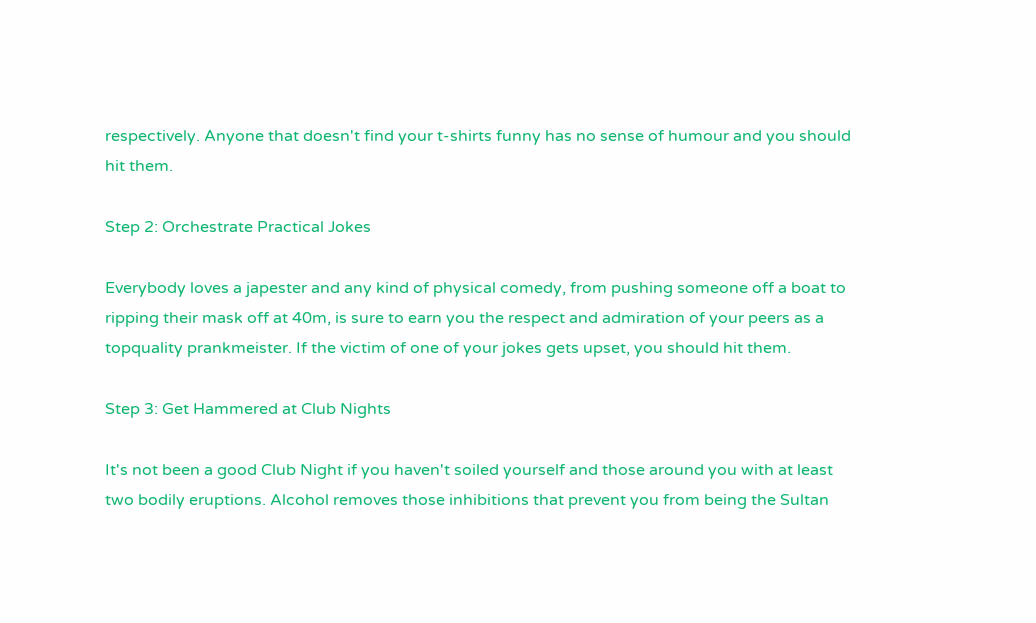respectively. Anyone that doesn't find your t-shirts funny has no sense of humour and you should hit them.

Step 2: Orchestrate Practical Jokes

Everybody loves a japester and any kind of physical comedy, from pushing someone off a boat to ripping their mask off at 40m, is sure to earn you the respect and admiration of your peers as a topquality prankmeister. If the victim of one of your jokes gets upset, you should hit them.

Step 3: Get Hammered at Club Nights

It's not been a good Club Night if you haven't soiled yourself and those around you with at least two bodily eruptions. Alcohol removes those inhibitions that prevent you from being the Sultan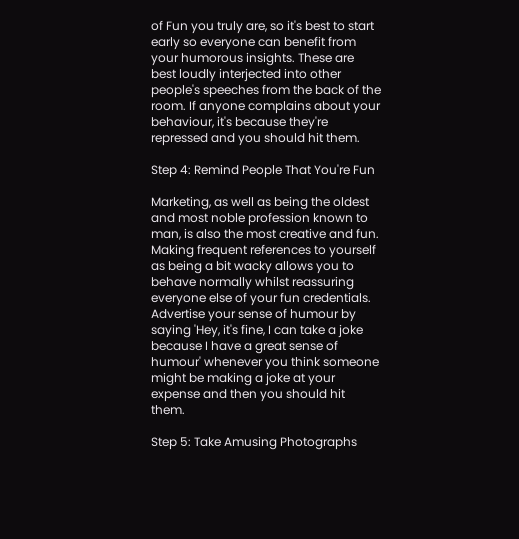of Fun you truly are, so it's best to start early so everyone can benefit from your humorous insights. These are best loudly interjected into other people's speeches from the back of the room. If anyone complains about your behaviour, it's because they're repressed and you should hit them.

Step 4: Remind People That You're Fun

Marketing, as well as being the oldest and most noble profession known to man, is also the most creative and fun. Making frequent references to yourself as being a bit wacky allows you to behave normally whilst reassuring everyone else of your fun credentials. Advertise your sense of humour by saying 'Hey, it's fine, I can take a joke because I have a great sense of humour' whenever you think someone might be making a joke at your expense and then you should hit them.

Step 5: Take Amusing Photographs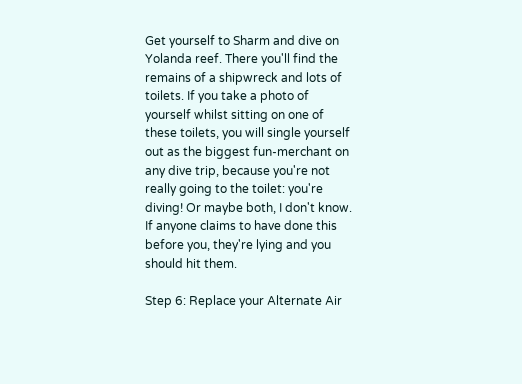Get yourself to Sharm and dive on Yolanda reef. There you'll find the remains of a shipwreck and lots of toilets. If you take a photo of yourself whilst sitting on one of these toilets, you will single yourself out as the biggest fun-merchant on any dive trip, because you're not really going to the toilet: you're diving! Or maybe both, I don't know. If anyone claims to have done this before you, they're lying and you should hit them.

Step 6: Replace your Alternate Air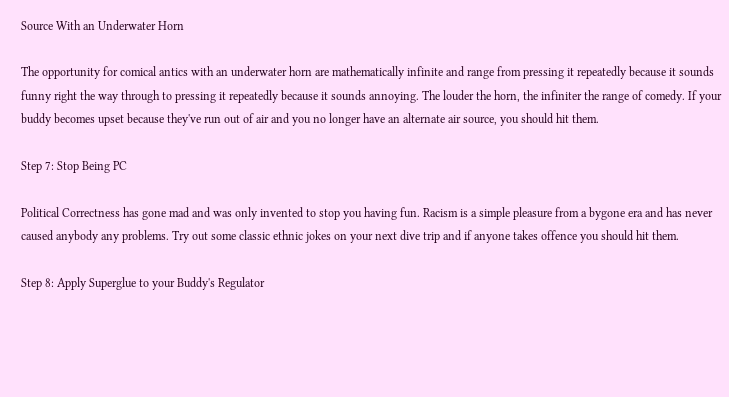Source With an Underwater Horn

The opportunity for comical antics with an underwater horn are mathematically infinite and range from pressing it repeatedly because it sounds funny right the way through to pressing it repeatedly because it sounds annoying. The louder the horn, the infiniter the range of comedy. If your buddy becomes upset because they've run out of air and you no longer have an alternate air source, you should hit them.

Step 7: Stop Being PC

Political Correctness has gone mad and was only invented to stop you having fun. Racism is a simple pleasure from a bygone era and has never caused anybody any problems. Try out some classic ethnic jokes on your next dive trip and if anyone takes offence you should hit them.

Step 8: Apply Superglue to your Buddy's Regulator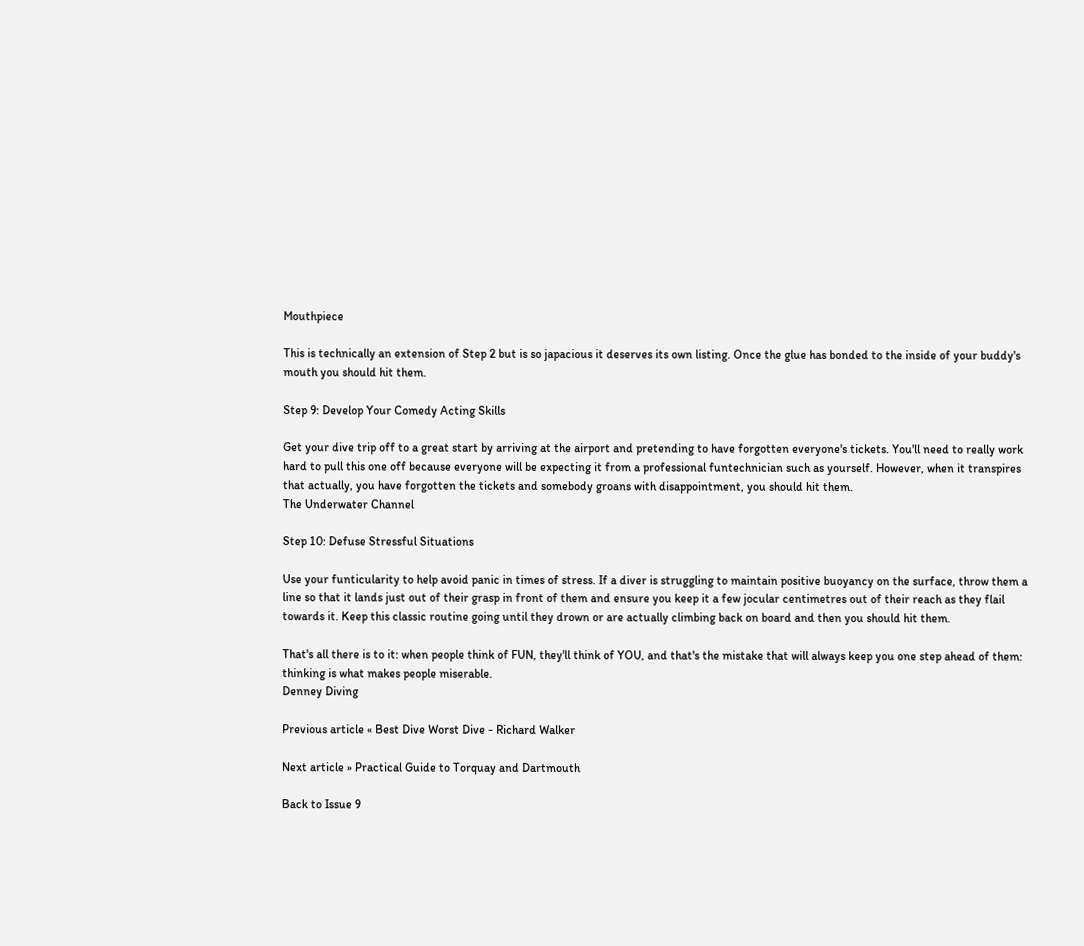Mouthpiece

This is technically an extension of Step 2 but is so japacious it deserves its own listing. Once the glue has bonded to the inside of your buddy's mouth you should hit them.

Step 9: Develop Your Comedy Acting Skills

Get your dive trip off to a great start by arriving at the airport and pretending to have forgotten everyone's tickets. You'll need to really work hard to pull this one off because everyone will be expecting it from a professional funtechnician such as yourself. However, when it transpires that actually, you have forgotten the tickets and somebody groans with disappointment, you should hit them.
The Underwater Channel

Step 10: Defuse Stressful Situations

Use your funticularity to help avoid panic in times of stress. If a diver is struggling to maintain positive buoyancy on the surface, throw them a line so that it lands just out of their grasp in front of them and ensure you keep it a few jocular centimetres out of their reach as they flail towards it. Keep this classic routine going until they drown or are actually climbing back on board and then you should hit them.

That's all there is to it: when people think of FUN, they'll think of YOU, and that's the mistake that will always keep you one step ahead of them: thinking is what makes people miserable.
Denney Diving

Previous article « Best Dive Worst Dive - Richard Walker

Next article » Practical Guide to Torquay and Dartmouth

Back to Issue 9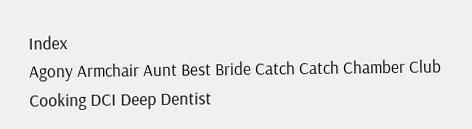Index
Agony Armchair Aunt Best Bride Catch Catch Chamber Club Cooking DCI Deep Dentist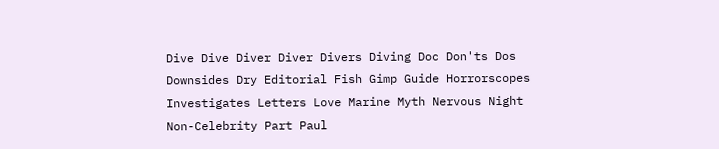Dive Dive Diver Diver Divers Diving Doc Don'ts Dos Downsides Dry Editorial Fish Gimp Guide Horrorscopes Investigates Letters Love Marine Myth Nervous Night Non-Celebrity Part Paul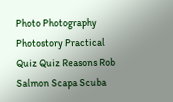Photo Photography Photostory Practical Quiz Quiz Reasons Rob Salmon Scapa Scuba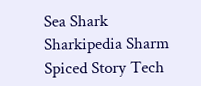Sea Shark Sharkipedia Sharm Spiced Story Tech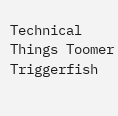Technical Things Toomer Triggerfish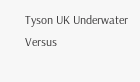Tyson UK Underwater Versus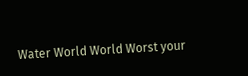Water World World Worst your